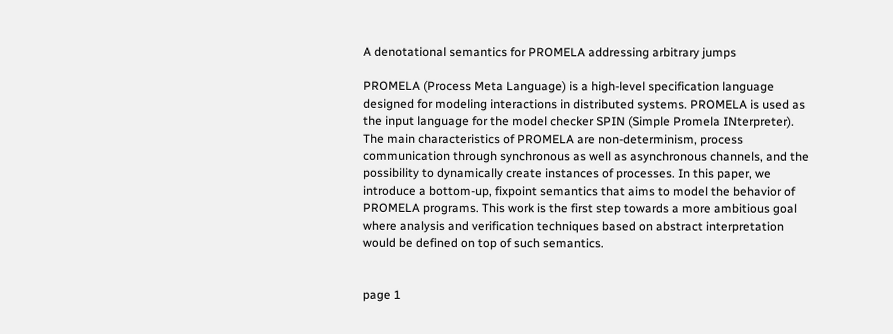A denotational semantics for PROMELA addressing arbitrary jumps

PROMELA (Process Meta Language) is a high-level specification language designed for modeling interactions in distributed systems. PROMELA is used as the input language for the model checker SPIN (Simple Promela INterpreter). The main characteristics of PROMELA are non-determinism, process communication through synchronous as well as asynchronous channels, and the possibility to dynamically create instances of processes. In this paper, we introduce a bottom-up, fixpoint semantics that aims to model the behavior of PROMELA programs. This work is the first step towards a more ambitious goal where analysis and verification techniques based on abstract interpretation would be defined on top of such semantics.


page 1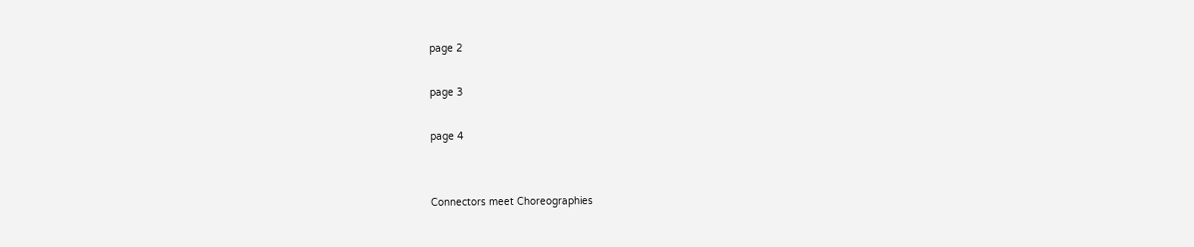page 2

page 3

page 4


Connectors meet Choreographies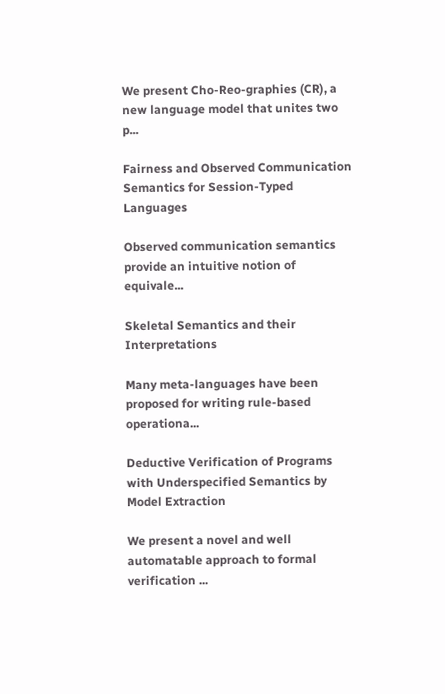We present Cho-Reo-graphies (CR), a new language model that unites two p...

Fairness and Observed Communication Semantics for Session-Typed Languages

Observed communication semantics provide an intuitive notion of equivale...

Skeletal Semantics and their Interpretations

Many meta-languages have been proposed for writing rule-based operationa...

Deductive Verification of Programs with Underspecified Semantics by Model Extraction

We present a novel and well automatable approach to formal verification ...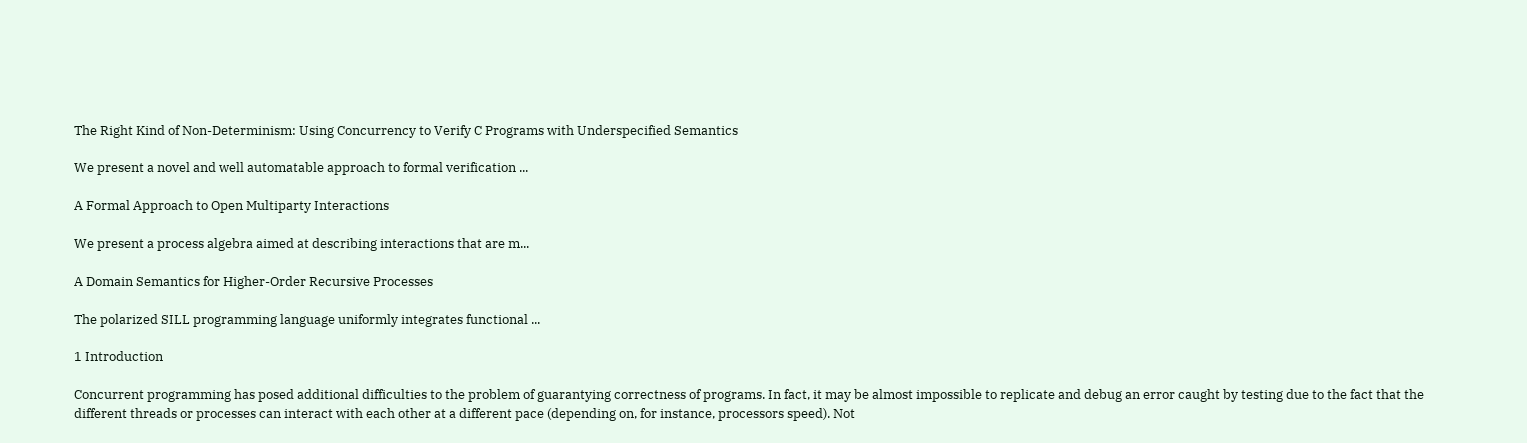The Right Kind of Non-Determinism: Using Concurrency to Verify C Programs with Underspecified Semantics

We present a novel and well automatable approach to formal verification ...

A Formal Approach to Open Multiparty Interactions

We present a process algebra aimed at describing interactions that are m...

A Domain Semantics for Higher-Order Recursive Processes

The polarized SILL programming language uniformly integrates functional ...

1 Introduction

Concurrent programming has posed additional difficulties to the problem of guarantying correctness of programs. In fact, it may be almost impossible to replicate and debug an error caught by testing due to the fact that the different threads or processes can interact with each other at a different pace (depending on, for instance, processors speed). Not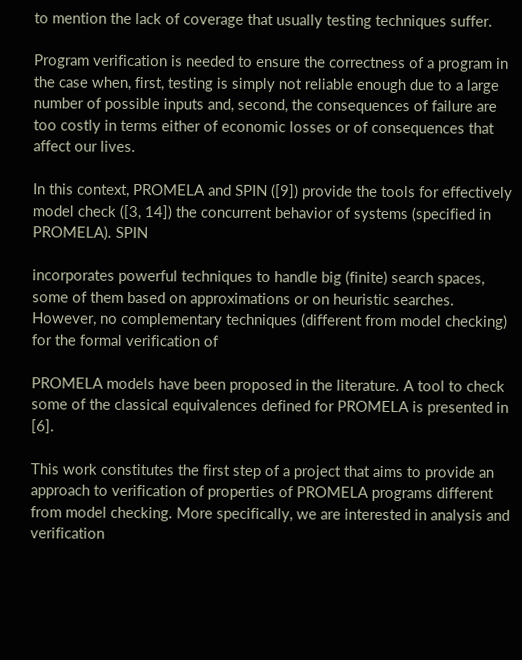to mention the lack of coverage that usually testing techniques suffer.

Program verification is needed to ensure the correctness of a program in the case when, first, testing is simply not reliable enough due to a large number of possible inputs and, second, the consequences of failure are too costly in terms either of economic losses or of consequences that affect our lives.

In this context, PROMELA and SPIN ([9]) provide the tools for effectively model check ([3, 14]) the concurrent behavior of systems (specified in PROMELA). SPIN

incorporates powerful techniques to handle big (finite) search spaces, some of them based on approximations or on heuristic searches. However, no complementary techniques (different from model checking) for the formal verification of

PROMELA models have been proposed in the literature. A tool to check some of the classical equivalences defined for PROMELA is presented in [6].

This work constitutes the first step of a project that aims to provide an approach to verification of properties of PROMELA programs different from model checking. More specifically, we are interested in analysis and verification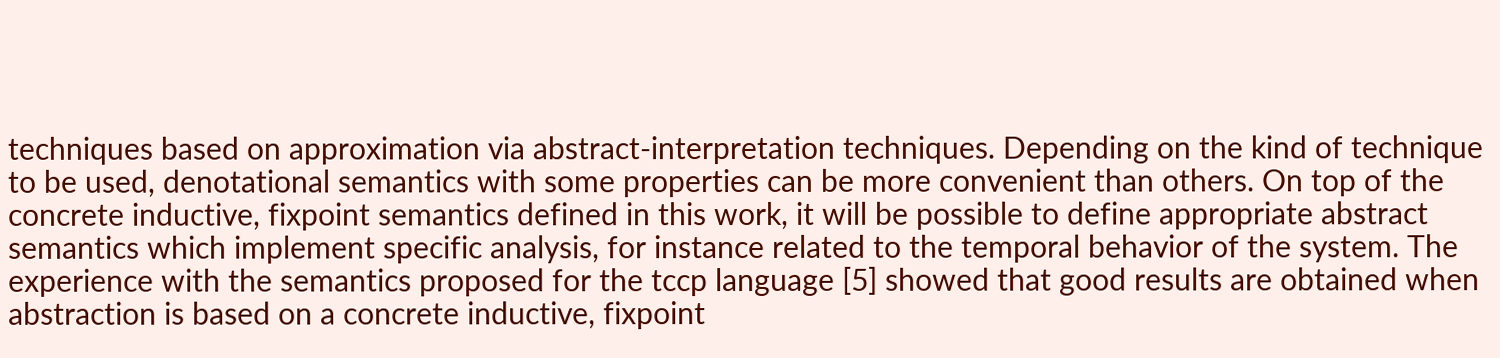techniques based on approximation via abstract-interpretation techniques. Depending on the kind of technique to be used, denotational semantics with some properties can be more convenient than others. On top of the concrete inductive, fixpoint semantics defined in this work, it will be possible to define appropriate abstract semantics which implement specific analysis, for instance related to the temporal behavior of the system. The experience with the semantics proposed for the tccp language [5] showed that good results are obtained when abstraction is based on a concrete inductive, fixpoint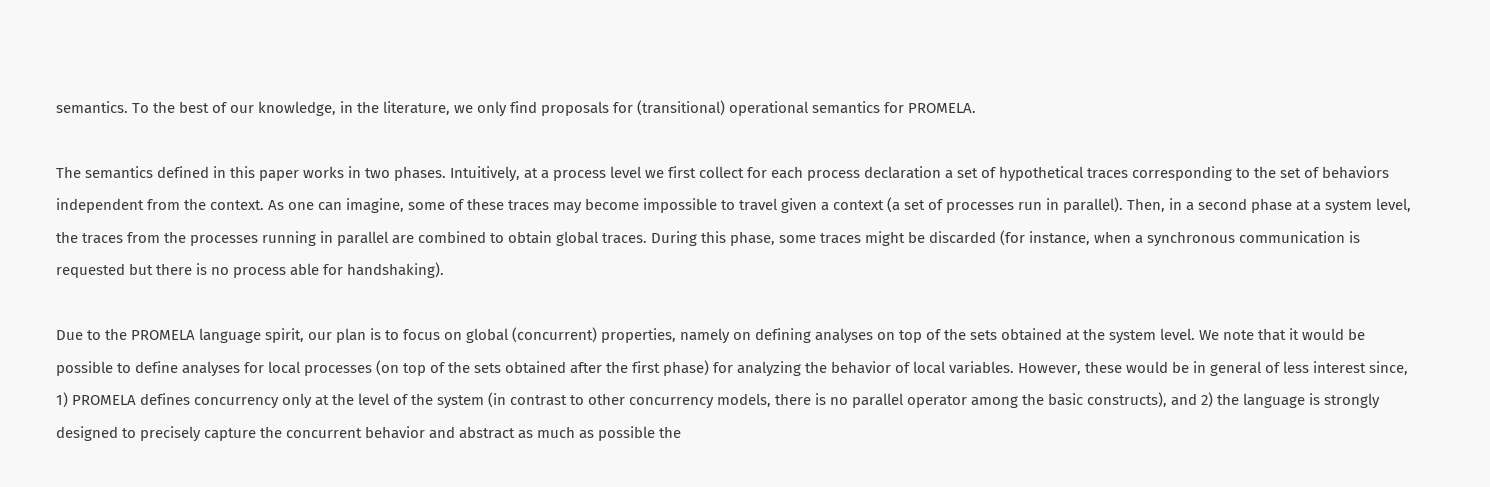semantics. To the best of our knowledge, in the literature, we only find proposals for (transitional) operational semantics for PROMELA.

The semantics defined in this paper works in two phases. Intuitively, at a process level we first collect for each process declaration a set of hypothetical traces corresponding to the set of behaviors independent from the context. As one can imagine, some of these traces may become impossible to travel given a context (a set of processes run in parallel). Then, in a second phase at a system level, the traces from the processes running in parallel are combined to obtain global traces. During this phase, some traces might be discarded (for instance, when a synchronous communication is requested but there is no process able for handshaking).

Due to the PROMELA language spirit, our plan is to focus on global (concurrent) properties, namely on defining analyses on top of the sets obtained at the system level. We note that it would be possible to define analyses for local processes (on top of the sets obtained after the first phase) for analyzing the behavior of local variables. However, these would be in general of less interest since, 1) PROMELA defines concurrency only at the level of the system (in contrast to other concurrency models, there is no parallel operator among the basic constructs), and 2) the language is strongly designed to precisely capture the concurrent behavior and abstract as much as possible the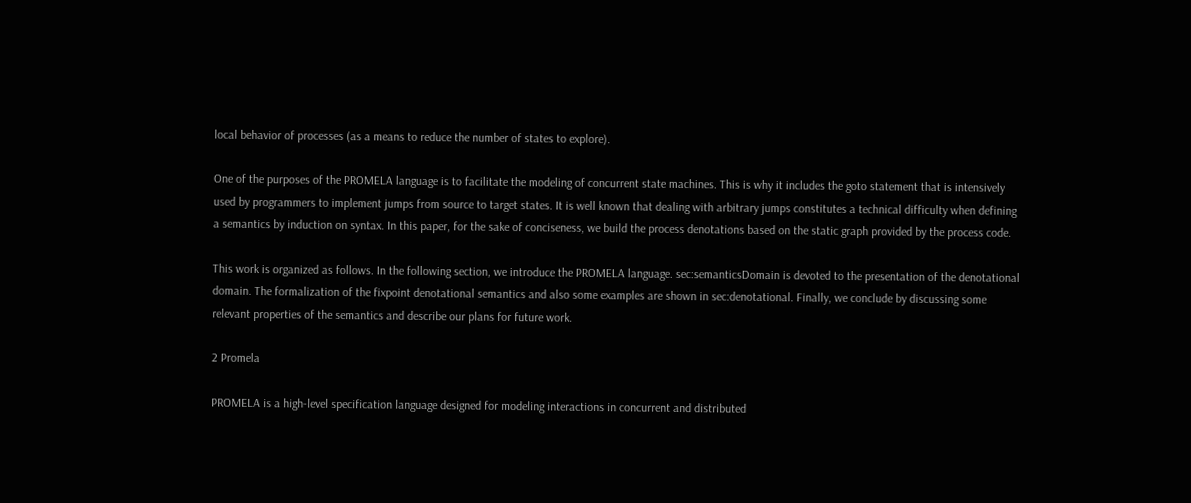local behavior of processes (as a means to reduce the number of states to explore).

One of the purposes of the PROMELA language is to facilitate the modeling of concurrent state machines. This is why it includes the goto statement that is intensively used by programmers to implement jumps from source to target states. It is well known that dealing with arbitrary jumps constitutes a technical difficulty when defining a semantics by induction on syntax. In this paper, for the sake of conciseness, we build the process denotations based on the static graph provided by the process code.

This work is organized as follows. In the following section, we introduce the PROMELA language. sec:semanticsDomain is devoted to the presentation of the denotational domain. The formalization of the fixpoint denotational semantics and also some examples are shown in sec:denotational. Finally, we conclude by discussing some relevant properties of the semantics and describe our plans for future work.

2 Promela

PROMELA is a high-level specification language designed for modeling interactions in concurrent and distributed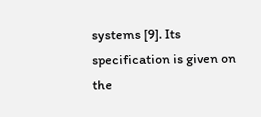systems [9]. Its specification is given on the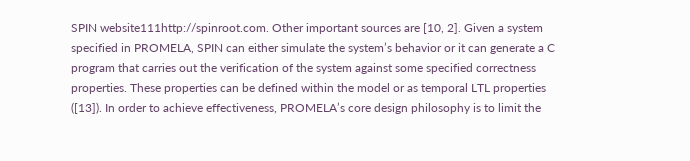SPIN website111http://spinroot.com. Other important sources are [10, 2]. Given a system specified in PROMELA, SPIN can either simulate the system’s behavior or it can generate a C program that carries out the verification of the system against some specified correctness properties. These properties can be defined within the model or as temporal LTL properties ([13]). In order to achieve effectiveness, PROMELA’s core design philosophy is to limit the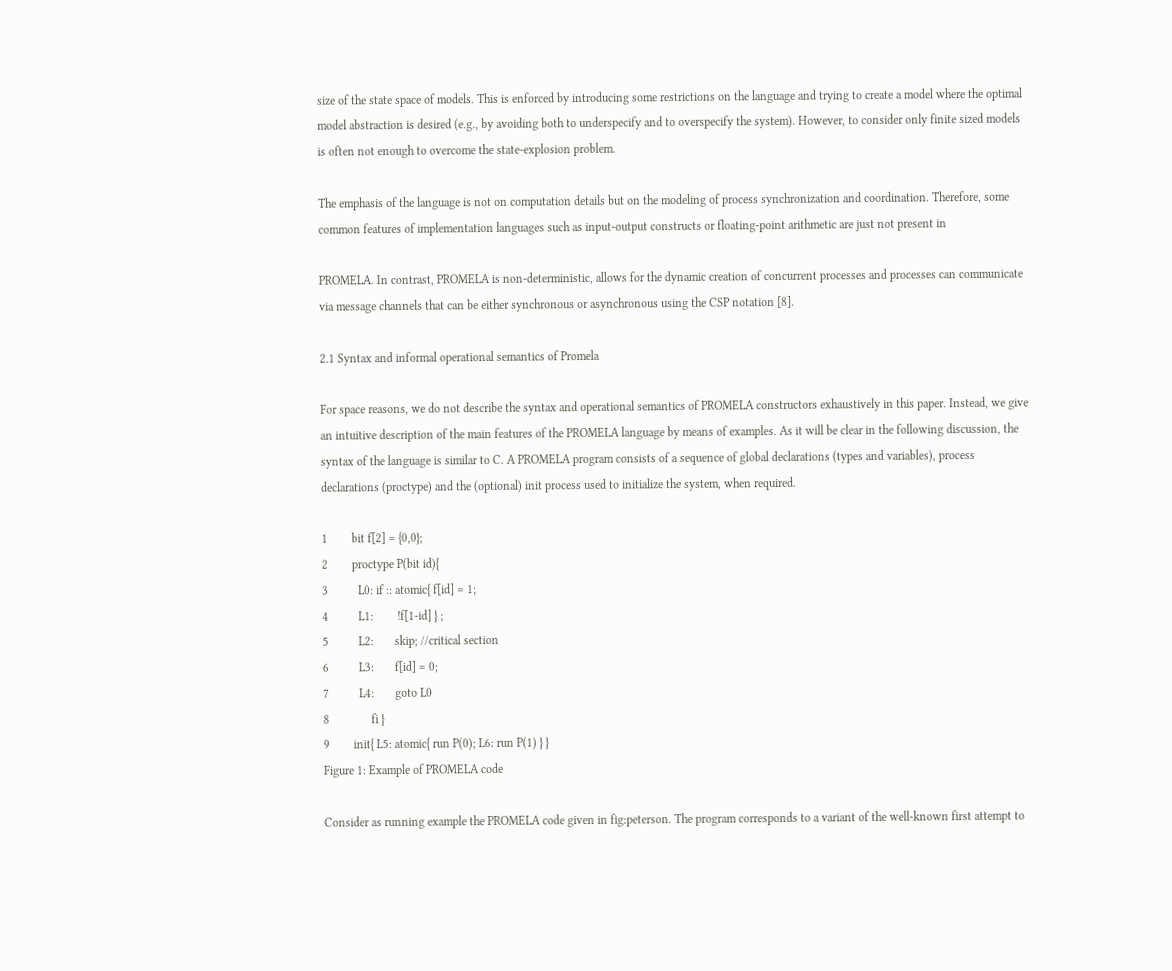size of the state space of models. This is enforced by introducing some restrictions on the language and trying to create a model where the optimal model abstraction is desired (e.g., by avoiding both to underspecify and to overspecify the system). However, to consider only finite sized models is often not enough to overcome the state-explosion problem.

The emphasis of the language is not on computation details but on the modeling of process synchronization and coordination. Therefore, some common features of implementation languages such as input-output constructs or floating-point arithmetic are just not present in

PROMELA. In contrast, PROMELA is non-deterministic, allows for the dynamic creation of concurrent processes and processes can communicate via message channels that can be either synchronous or asynchronous using the CSP notation [8].

2.1 Syntax and informal operational semantics of Promela

For space reasons, we do not describe the syntax and operational semantics of PROMELA constructors exhaustively in this paper. Instead, we give an intuitive description of the main features of the PROMELA language by means of examples. As it will be clear in the following discussion, the syntax of the language is similar to C. A PROMELA program consists of a sequence of global declarations (types and variables), process declarations (proctype) and the (optional) init process used to initialize the system, when required.

1        bit f[2] = {0,0};
2        proctype P(bit id){
3          L0: if :: atomic{ f[id] = 1;
4          L1:        !f[1-id] } ;
5          L2:       skip; //critical section
6          L3:       f[id] = 0;
7          L4:       goto L0
8              fi }
9        init{ L5: atomic{ run P(0); L6: run P(1) } }
Figure 1: Example of PROMELA code

Consider as running example the PROMELA code given in fig:peterson. The program corresponds to a variant of the well-known first attempt to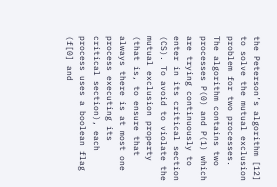the Peterson’s algorithm [12] to solve the mutual exclusion problem for two processes. The algorithm contains two processes P(0) and P(1) which are trying continuously to enter in its critical section (CS). To avoid to violate the mutual exclusion property (that is, to ensure that always there is at most one process executing its critical section), each process uses a boolean flag (f[0] and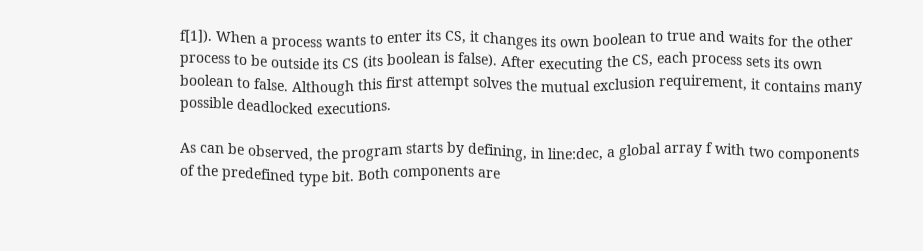f[1]). When a process wants to enter its CS, it changes its own boolean to true and waits for the other process to be outside its CS (its boolean is false). After executing the CS, each process sets its own boolean to false. Although this first attempt solves the mutual exclusion requirement, it contains many possible deadlocked executions.

As can be observed, the program starts by defining, in line:dec, a global array f with two components of the predefined type bit. Both components are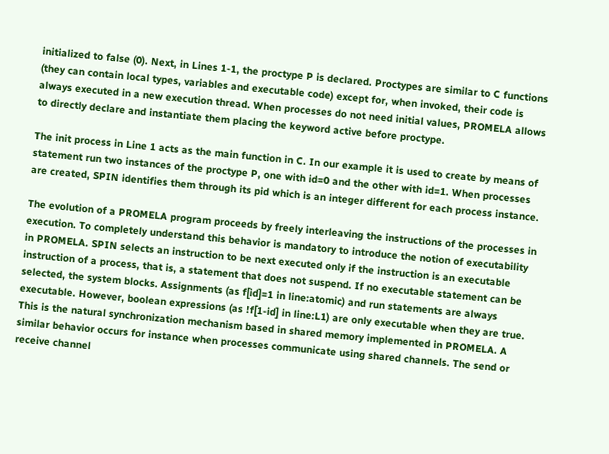initialized to false (0). Next, in Lines 1-1, the proctype P is declared. Proctypes are similar to C functions (they can contain local types, variables and executable code) except for, when invoked, their code is always executed in a new execution thread. When processes do not need initial values, PROMELA allows to directly declare and instantiate them placing the keyword active before proctype.

The init process in Line 1 acts as the main function in C. In our example it is used to create by means of statement run two instances of the proctype P, one with id=0 and the other with id=1. When processes are created, SPIN identifies them through its pid which is an integer different for each process instance.

The evolution of a PROMELA program proceeds by freely interleaving the instructions of the processes in execution. To completely understand this behavior is mandatory to introduce the notion of executability in PROMELA. SPIN selects an instruction to be next executed only if the instruction is an executable instruction of a process, that is, a statement that does not suspend. If no executable statement can be selected, the system blocks. Assignments (as f[id]=1 in line:atomic) and run statements are always executable. However, boolean expressions (as !f[1-id] in line:L1) are only executable when they are true. This is the natural synchronization mechanism based in shared memory implemented in PROMELA. A similar behavior occurs for instance when processes communicate using shared channels. The send or receive channel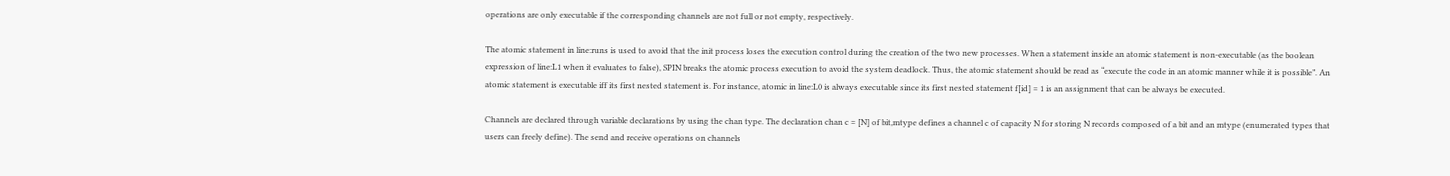operations are only executable if the corresponding channels are not full or not empty, respectively.

The atomic statement in line:runs is used to avoid that the init process loses the execution control during the creation of the two new processes. When a statement inside an atomic statement is non-executable (as the boolean expression of line:L1 when it evaluates to false), SPIN breaks the atomic process execution to avoid the system deadlock. Thus, the atomic statement should be read as “execute the code in an atomic manner while it is possible”. An atomic statement is executable iff its first nested statement is. For instance, atomic in line:L0 is always executable since its first nested statement f[id] = 1 is an assignment that can be always be executed.

Channels are declared through variable declarations by using the chan type. The declaration chan c = [N] of bit,mtype defines a channel c of capacity N for storing N records composed of a bit and an mtype (enumerated types that users can freely define). The send and receive operations on channels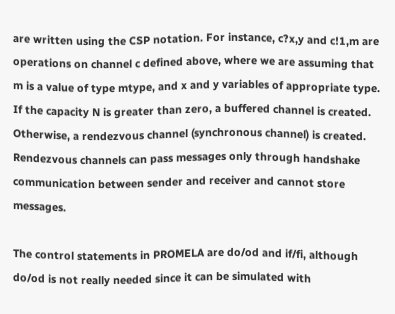are written using the CSP notation. For instance, c?x,y and c!1,m are operations on channel c defined above, where we are assuming that m is a value of type mtype, and x and y variables of appropriate type. If the capacity N is greater than zero, a buffered channel is created. Otherwise, a rendezvous channel (synchronous channel) is created. Rendezvous channels can pass messages only through handshake communication between sender and receiver and cannot store messages.

The control statements in PROMELA are do/od and if/fi, although do/od is not really needed since it can be simulated with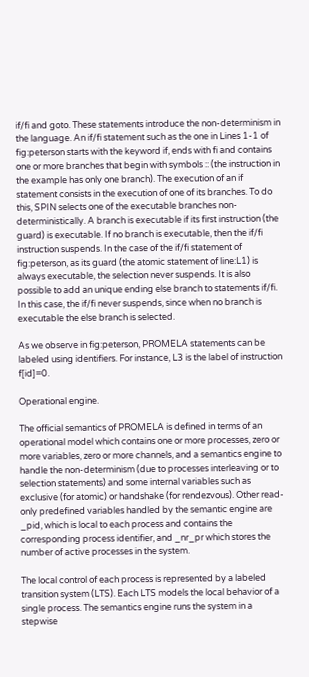if/fi and goto. These statements introduce the non-determinism in the language. An if/fi statement such as the one in Lines 1-1 of fig:peterson starts with the keyword if, ends with fi and contains one or more branches that begin with symbols :: (the instruction in the example has only one branch). The execution of an if statement consists in the execution of one of its branches. To do this, SPIN selects one of the executable branches non-deterministically. A branch is executable if its first instruction (the guard) is executable. If no branch is executable, then the if/fi instruction suspends. In the case of the if/fi statement of fig:peterson, as its guard (the atomic statement of line:L1) is always executable, the selection never suspends. It is also possible to add an unique ending else branch to statements if/fi. In this case, the if/fi never suspends, since when no branch is executable the else branch is selected.

As we observe in fig:peterson, PROMELA statements can be labeled using identifiers. For instance, L3 is the label of instruction f[id]=0.

Operational engine.

The official semantics of PROMELA is defined in terms of an operational model which contains one or more processes, zero or more variables, zero or more channels, and a semantics engine to handle the non-determinism (due to processes interleaving or to selection statements) and some internal variables such as exclusive (for atomic) or handshake (for rendezvous). Other read-only predefined variables handled by the semantic engine are _pid, which is local to each process and contains the corresponding process identifier, and _nr_pr which stores the number of active processes in the system.

The local control of each process is represented by a labeled transition system (LTS). Each LTS models the local behavior of a single process. The semantics engine runs the system in a stepwise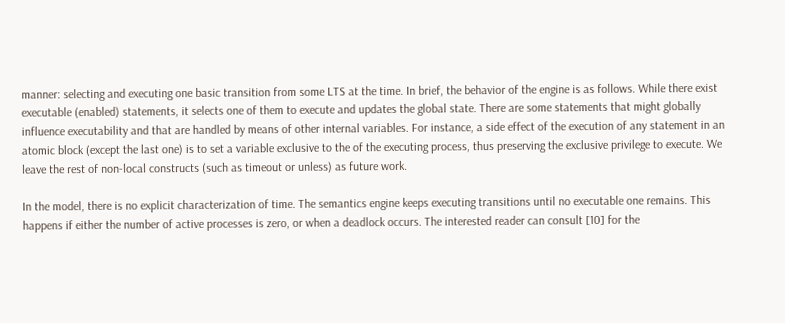manner: selecting and executing one basic transition from some LTS at the time. In brief, the behavior of the engine is as follows. While there exist executable (enabled) statements, it selects one of them to execute and updates the global state. There are some statements that might globally influence executability and that are handled by means of other internal variables. For instance, a side effect of the execution of any statement in an atomic block (except the last one) is to set a variable exclusive to the of the executing process, thus preserving the exclusive privilege to execute. We leave the rest of non-local constructs (such as timeout or unless) as future work.

In the model, there is no explicit characterization of time. The semantics engine keeps executing transitions until no executable one remains. This happens if either the number of active processes is zero, or when a deadlock occurs. The interested reader can consult [10] for the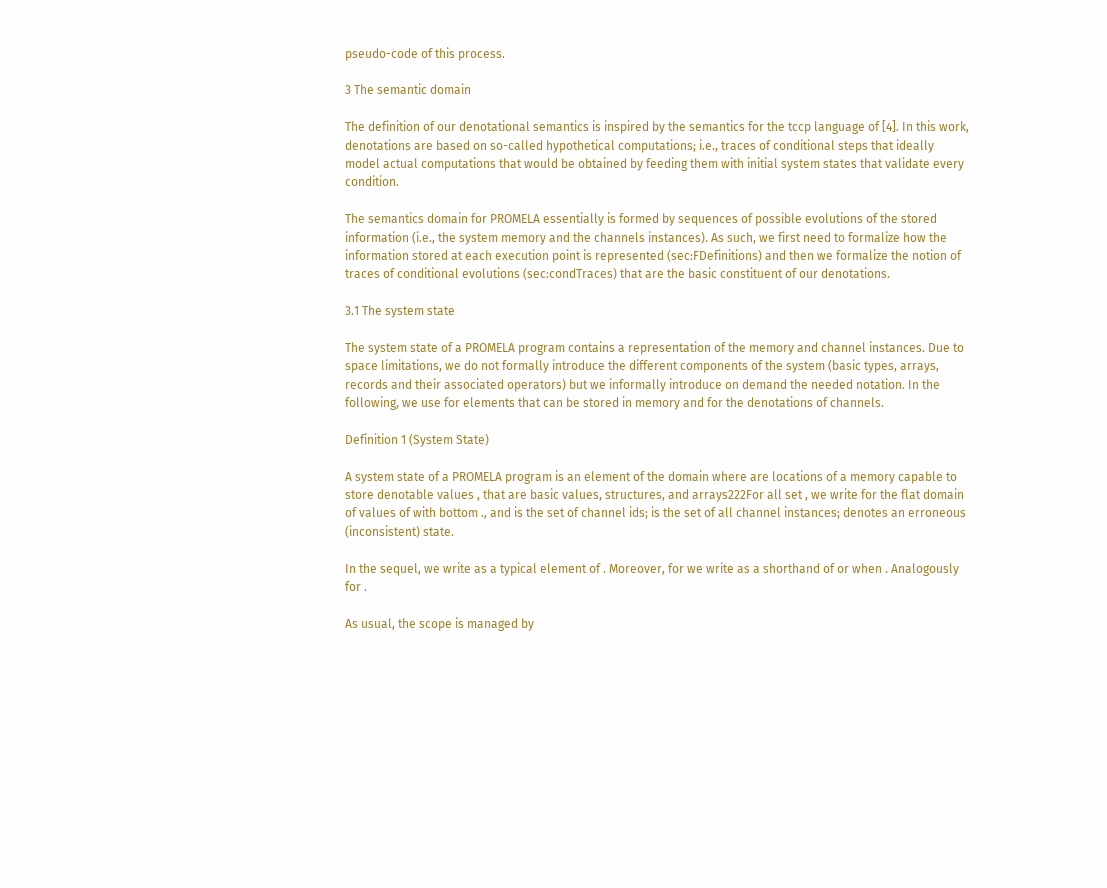pseudo-code of this process.

3 The semantic domain

The definition of our denotational semantics is inspired by the semantics for the tccp language of [4]. In this work, denotations are based on so-called hypothetical computations; i.e., traces of conditional steps that ideally model actual computations that would be obtained by feeding them with initial system states that validate every condition.

The semantics domain for PROMELA essentially is formed by sequences of possible evolutions of the stored information (i.e., the system memory and the channels instances). As such, we first need to formalize how the information stored at each execution point is represented (sec:FDefinitions) and then we formalize the notion of traces of conditional evolutions (sec:condTraces) that are the basic constituent of our denotations.

3.1 The system state

The system state of a PROMELA program contains a representation of the memory and channel instances. Due to space limitations, we do not formally introduce the different components of the system (basic types, arrays, records and their associated operators) but we informally introduce on demand the needed notation. In the following, we use for elements that can be stored in memory and for the denotations of channels.

Definition 1 (System State)

A system state of a PROMELA program is an element of the domain where are locations of a memory capable to store denotable values , that are basic values, structures, and arrays222For all set , we write for the flat domain of values of with bottom ., and is the set of channel ids; is the set of all channel instances; denotes an erroneous (inconsistent) state.

In the sequel, we write as a typical element of . Moreover, for we write as a shorthand of or when . Analogously for .

As usual, the scope is managed by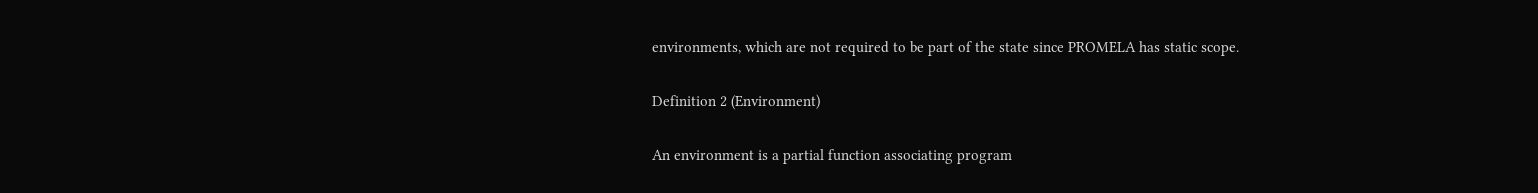environments, which are not required to be part of the state since PROMELA has static scope.

Definition 2 (Environment)

An environment is a partial function associating program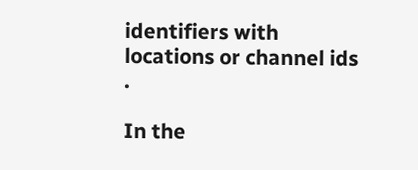identifiers with locations or channel ids .

In the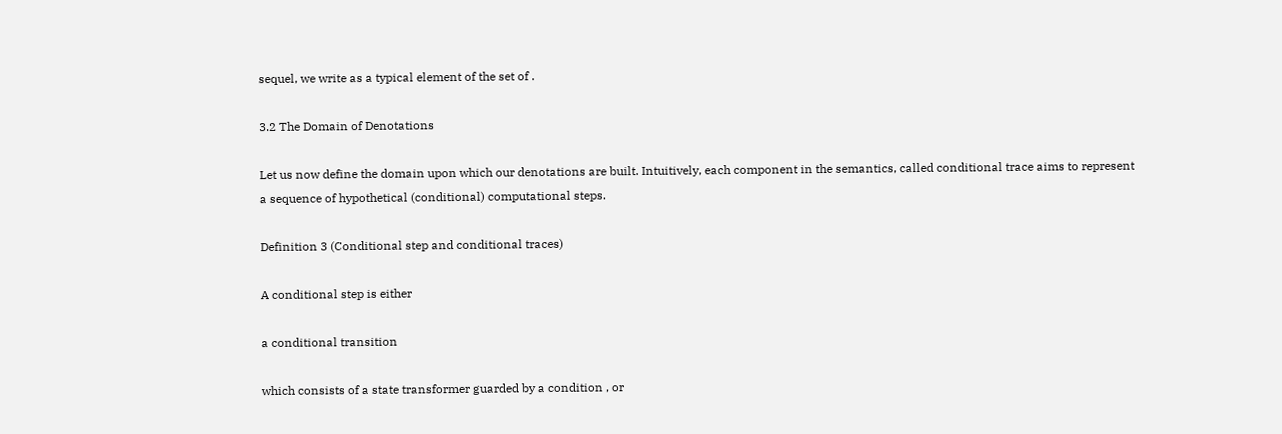sequel, we write as a typical element of the set of .

3.2 The Domain of Denotations

Let us now define the domain upon which our denotations are built. Intuitively, each component in the semantics, called conditional trace aims to represent a sequence of hypothetical (conditional) computational steps.

Definition 3 (Conditional step and conditional traces)

A conditional step is either

a conditional transition

which consists of a state transformer guarded by a condition , or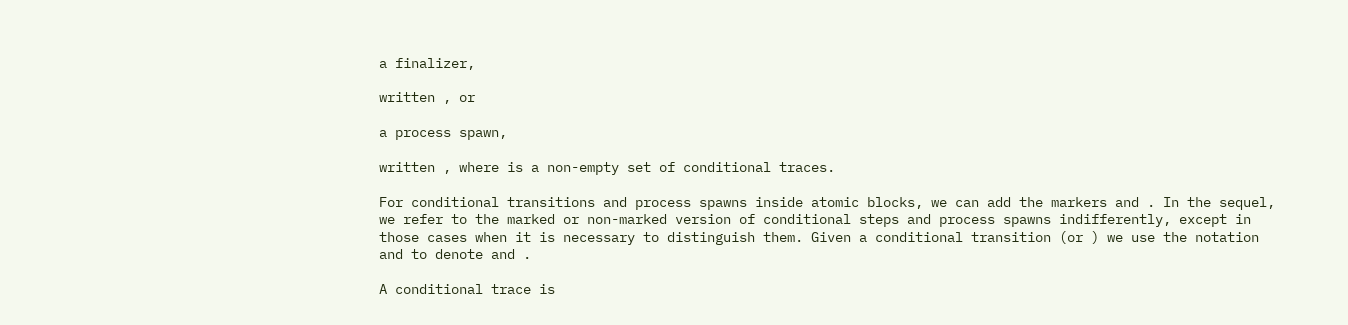a finalizer,

written , or

a process spawn,

written , where is a non-empty set of conditional traces.

For conditional transitions and process spawns inside atomic blocks, we can add the markers and . In the sequel, we refer to the marked or non-marked version of conditional steps and process spawns indifferently, except in those cases when it is necessary to distinguish them. Given a conditional transition (or ) we use the notation and to denote and .

A conditional trace is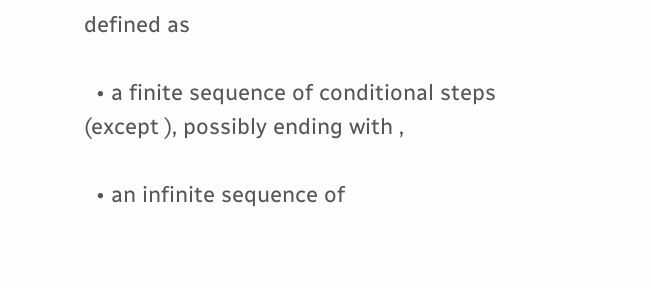defined as

  • a finite sequence of conditional steps (except ), possibly ending with ,

  • an infinite sequence of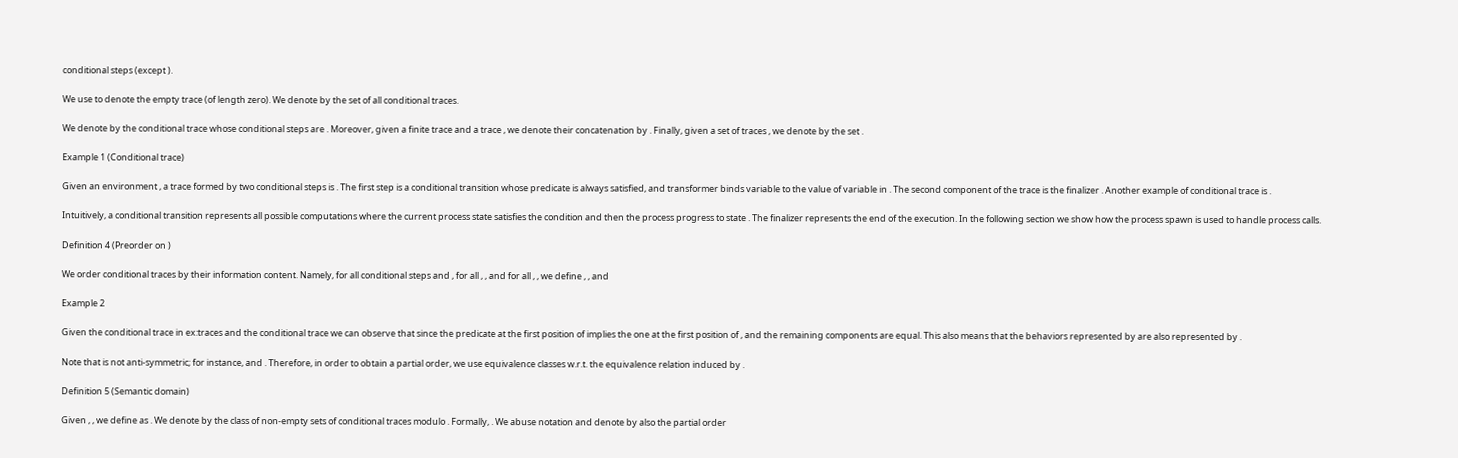conditional steps (except ).

We use to denote the empty trace (of length zero). We denote by the set of all conditional traces.

We denote by the conditional trace whose conditional steps are . Moreover, given a finite trace and a trace , we denote their concatenation by . Finally, given a set of traces , we denote by the set .

Example 1 (Conditional trace)

Given an environment , a trace formed by two conditional steps is . The first step is a conditional transition whose predicate is always satisfied, and transformer binds variable to the value of variable in . The second component of the trace is the finalizer . Another example of conditional trace is .

Intuitively, a conditional transition represents all possible computations where the current process state satisfies the condition and then the process progress to state . The finalizer represents the end of the execution. In the following section we show how the process spawn is used to handle process calls.

Definition 4 (Preorder on )

We order conditional traces by their information content. Namely, for all conditional steps and , for all , , and for all , , we define , , and

Example 2

Given the conditional trace in ex:traces and the conditional trace we can observe that since the predicate at the first position of implies the one at the first position of , and the remaining components are equal. This also means that the behaviors represented by are also represented by .

Note that is not anti-symmetric; for instance, and . Therefore, in order to obtain a partial order, we use equivalence classes w.r.t. the equivalence relation induced by .

Definition 5 (Semantic domain)

Given , , we define as . We denote by the class of non-empty sets of conditional traces modulo . Formally, . We abuse notation and denote by also the partial order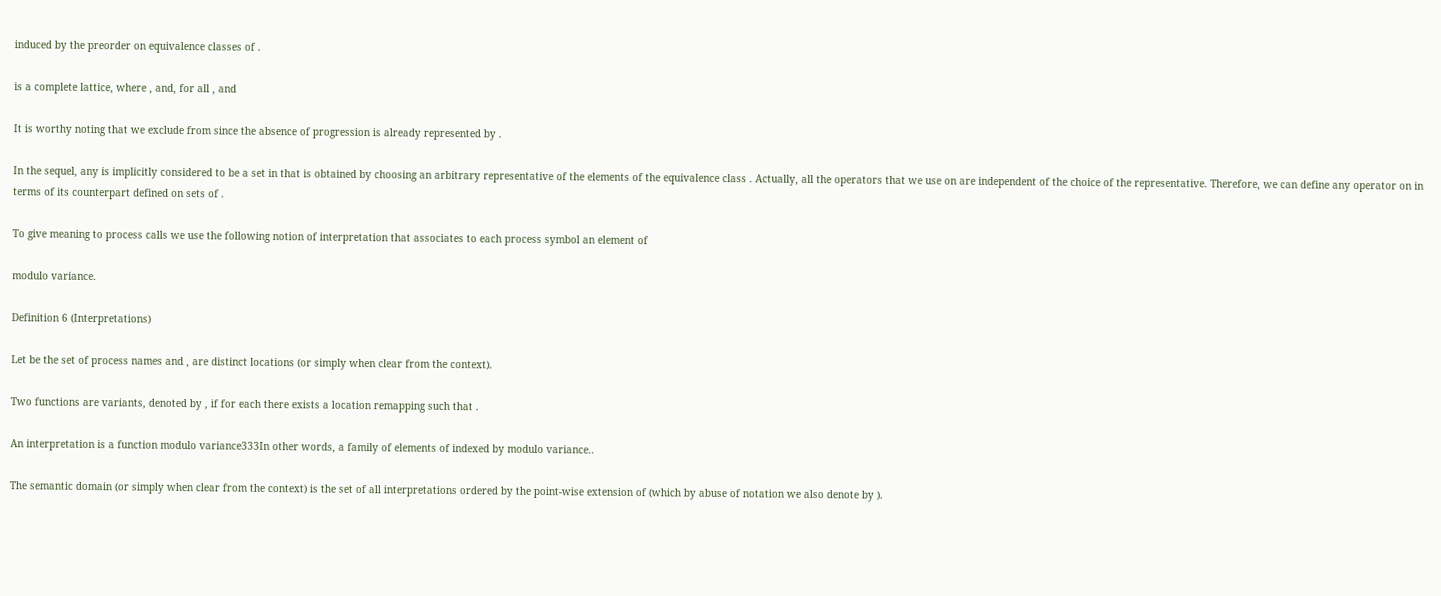induced by the preorder on equivalence classes of .

is a complete lattice, where , and, for all , and

It is worthy noting that we exclude from since the absence of progression is already represented by .

In the sequel, any is implicitly considered to be a set in that is obtained by choosing an arbitrary representative of the elements of the equivalence class . Actually, all the operators that we use on are independent of the choice of the representative. Therefore, we can define any operator on in terms of its counterpart defined on sets of .

To give meaning to process calls we use the following notion of interpretation that associates to each process symbol an element of

modulo variance.

Definition 6 (Interpretations)

Let be the set of process names and , are distinct locations (or simply when clear from the context).

Two functions are variants, denoted by , if for each there exists a location remapping such that .

An interpretation is a function modulo variance333In other words, a family of elements of indexed by modulo variance..

The semantic domain (or simply when clear from the context) is the set of all interpretations ordered by the point-wise extension of (which by abuse of notation we also denote by ).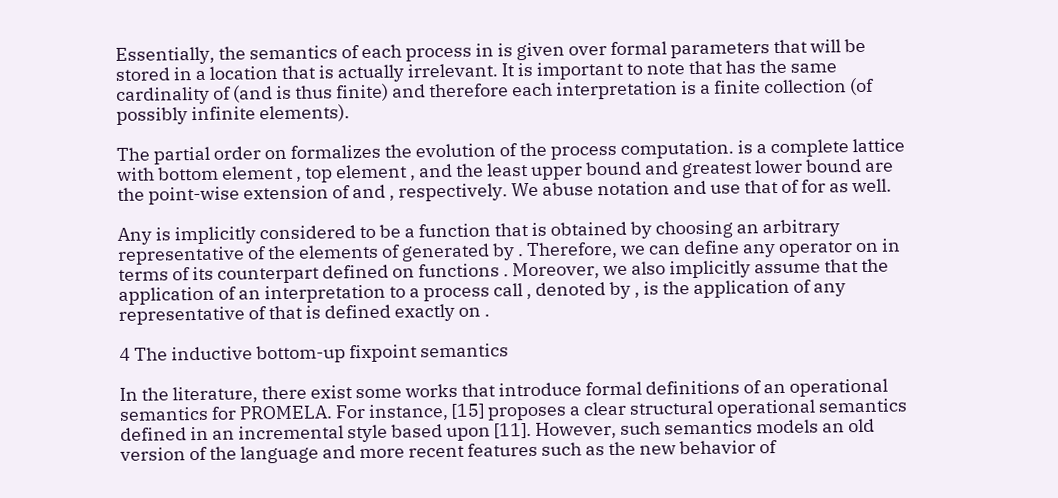Essentially, the semantics of each process in is given over formal parameters that will be stored in a location that is actually irrelevant. It is important to note that has the same cardinality of (and is thus finite) and therefore each interpretation is a finite collection (of possibly infinite elements).

The partial order on formalizes the evolution of the process computation. is a complete lattice with bottom element , top element , and the least upper bound and greatest lower bound are the point-wise extension of and , respectively. We abuse notation and use that of for as well.

Any is implicitly considered to be a function that is obtained by choosing an arbitrary representative of the elements of generated by . Therefore, we can define any operator on in terms of its counterpart defined on functions . Moreover, we also implicitly assume that the application of an interpretation to a process call , denoted by , is the application of any representative of that is defined exactly on .

4 The inductive bottom-up fixpoint semantics

In the literature, there exist some works that introduce formal definitions of an operational semantics for PROMELA. For instance, [15] proposes a clear structural operational semantics defined in an incremental style based upon [11]. However, such semantics models an old version of the language and more recent features such as the new behavior of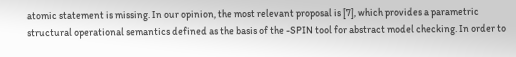atomic statement is missing. In our opinion, the most relevant proposal is [7], which provides a parametric structural operational semantics defined as the basis of the -SPIN tool for abstract model checking. In order to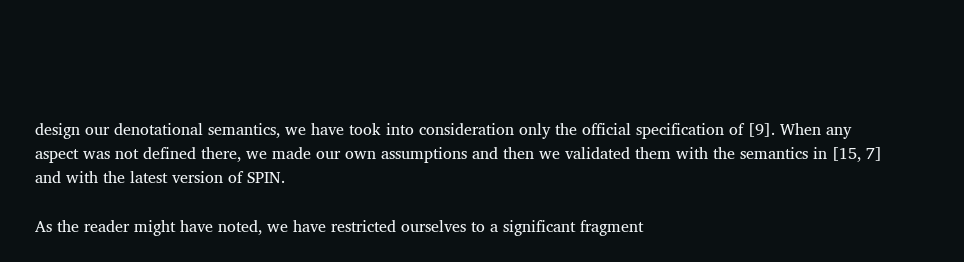design our denotational semantics, we have took into consideration only the official specification of [9]. When any aspect was not defined there, we made our own assumptions and then we validated them with the semantics in [15, 7] and with the latest version of SPIN.

As the reader might have noted, we have restricted ourselves to a significant fragment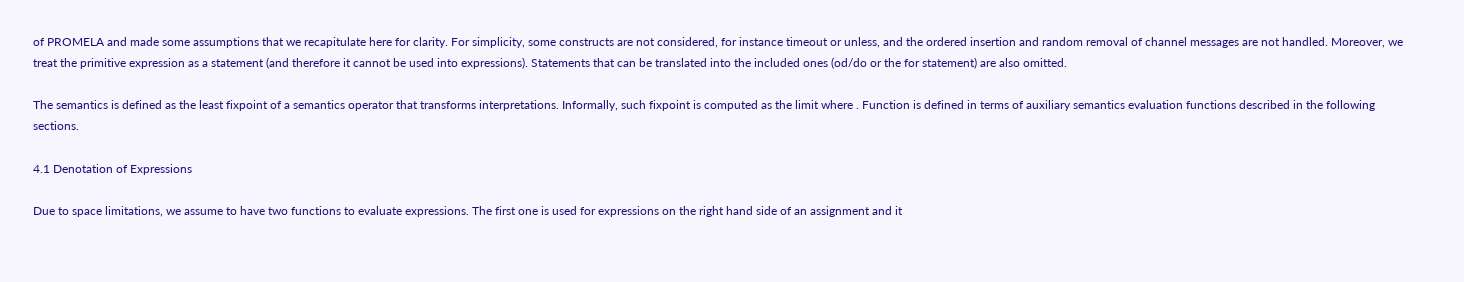of PROMELA and made some assumptions that we recapitulate here for clarity. For simplicity, some constructs are not considered, for instance timeout or unless, and the ordered insertion and random removal of channel messages are not handled. Moreover, we treat the primitive expression as a statement (and therefore it cannot be used into expressions). Statements that can be translated into the included ones (od/do or the for statement) are also omitted.

The semantics is defined as the least fixpoint of a semantics operator that transforms interpretations. Informally, such fixpoint is computed as the limit where . Function is defined in terms of auxiliary semantics evaluation functions described in the following sections.

4.1 Denotation of Expressions

Due to space limitations, we assume to have two functions to evaluate expressions. The first one is used for expressions on the right hand side of an assignment and it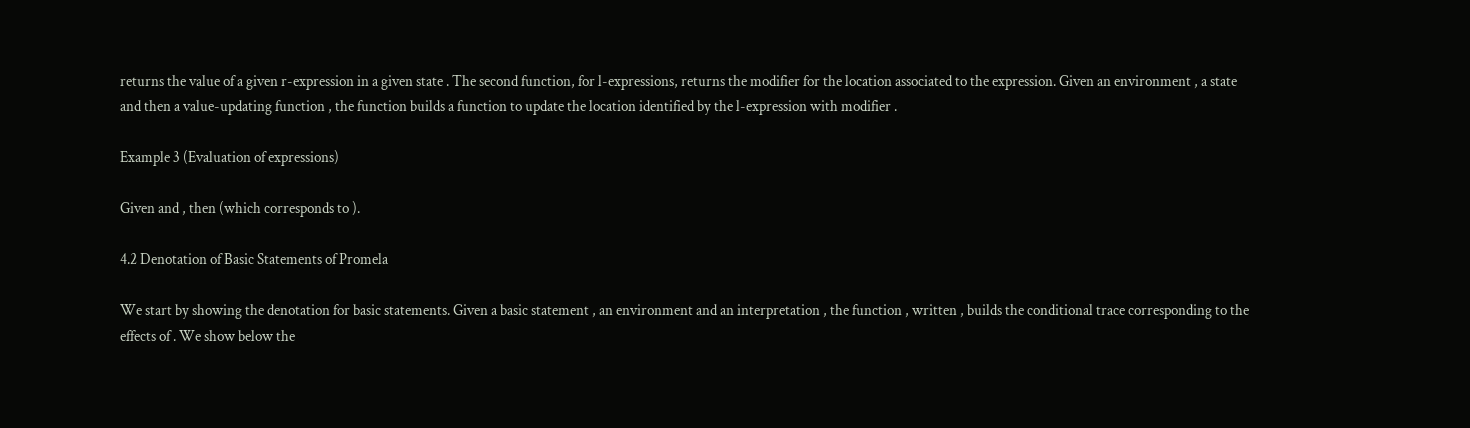returns the value of a given r-expression in a given state . The second function, for l-expressions, returns the modifier for the location associated to the expression. Given an environment , a state and then a value-updating function , the function builds a function to update the location identified by the l-expression with modifier .

Example 3 (Evaluation of expressions)

Given and , then (which corresponds to ).

4.2 Denotation of Basic Statements of Promela

We start by showing the denotation for basic statements. Given a basic statement , an environment and an interpretation , the function , written , builds the conditional trace corresponding to the effects of . We show below the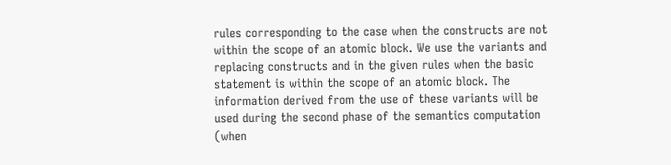rules corresponding to the case when the constructs are not within the scope of an atomic block. We use the variants and replacing constructs and in the given rules when the basic statement is within the scope of an atomic block. The information derived from the use of these variants will be used during the second phase of the semantics computation (when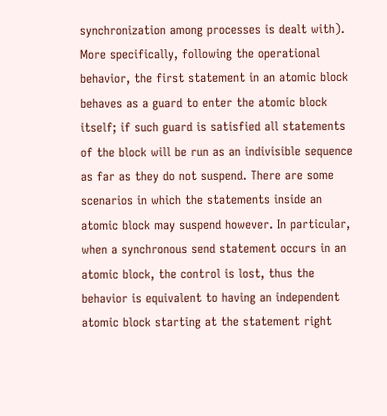synchronization among processes is dealt with). More specifically, following the operational behavior, the first statement in an atomic block behaves as a guard to enter the atomic block itself; if such guard is satisfied all statements of the block will be run as an indivisible sequence as far as they do not suspend. There are some scenarios in which the statements inside an atomic block may suspend however. In particular, when a synchronous send statement occurs in an atomic block, the control is lost, thus the behavior is equivalent to having an independent atomic block starting at the statement right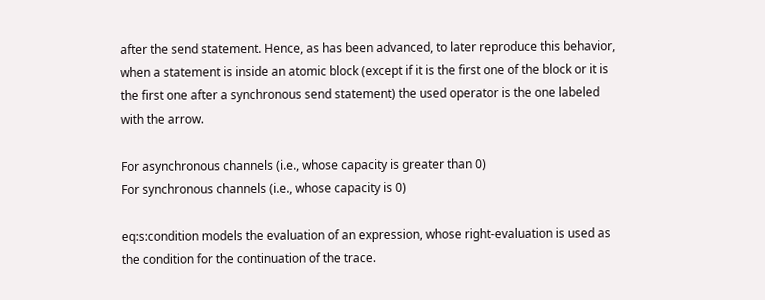after the send statement. Hence, as has been advanced, to later reproduce this behavior, when a statement is inside an atomic block (except if it is the first one of the block or it is the first one after a synchronous send statement) the used operator is the one labeled with the arrow.

For asynchronous channels (i.e., whose capacity is greater than 0)
For synchronous channels (i.e., whose capacity is 0)

eq:s:condition models the evaluation of an expression, whose right-evaluation is used as the condition for the continuation of the trace.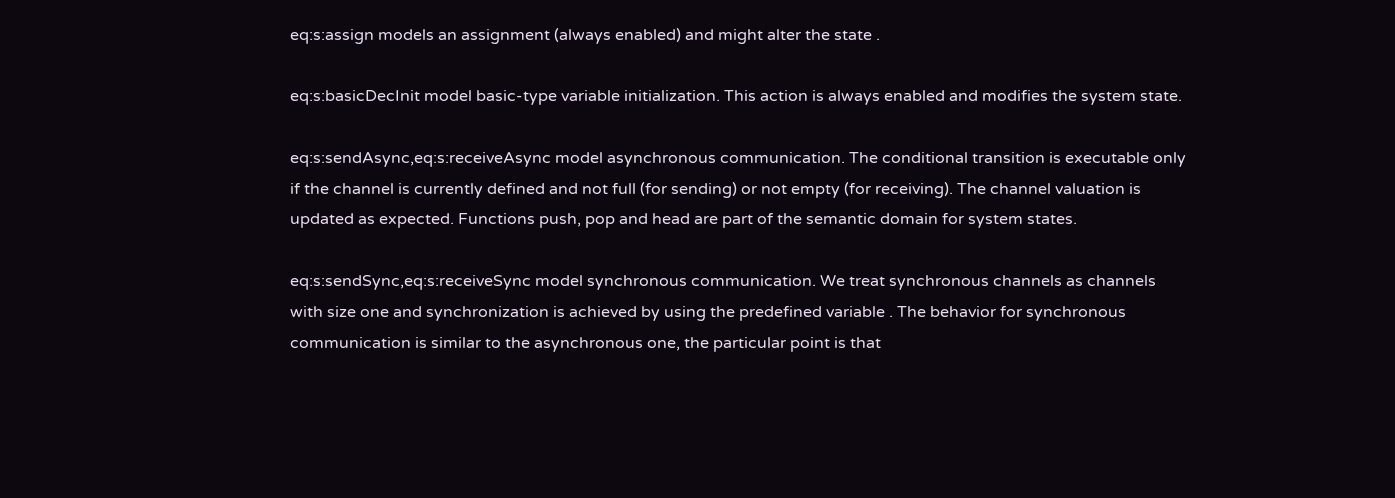eq:s:assign models an assignment (always enabled) and might alter the state .

eq:s:basicDecInit model basic-type variable initialization. This action is always enabled and modifies the system state.

eq:s:sendAsync,eq:s:receiveAsync model asynchronous communication. The conditional transition is executable only if the channel is currently defined and not full (for sending) or not empty (for receiving). The channel valuation is updated as expected. Functions push, pop and head are part of the semantic domain for system states.

eq:s:sendSync,eq:s:receiveSync model synchronous communication. We treat synchronous channels as channels with size one and synchronization is achieved by using the predefined variable . The behavior for synchronous communication is similar to the asynchronous one, the particular point is that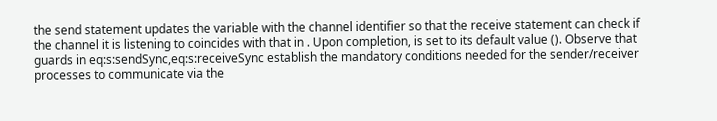the send statement updates the variable with the channel identifier so that the receive statement can check if the channel it is listening to coincides with that in . Upon completion, is set to its default value (). Observe that guards in eq:s:sendSync,eq:s:receiveSync establish the mandatory conditions needed for the sender/receiver processes to communicate via the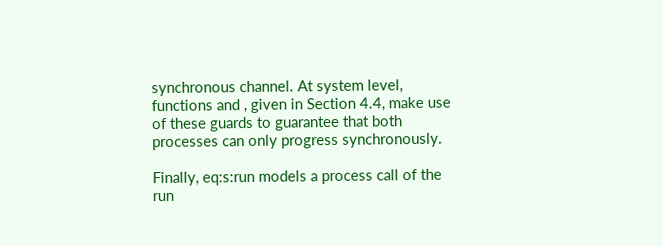synchronous channel. At system level, functions and , given in Section 4.4, make use of these guards to guarantee that both processes can only progress synchronously.

Finally, eq:s:run models a process call of the run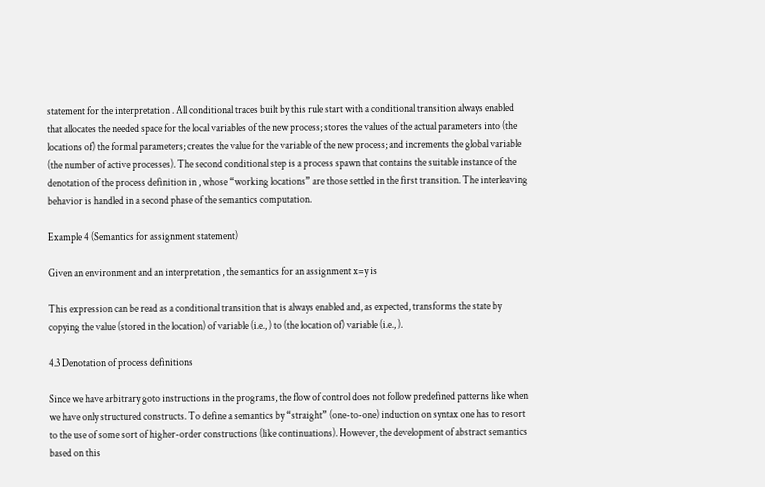statement for the interpretation . All conditional traces built by this rule start with a conditional transition always enabled that allocates the needed space for the local variables of the new process; stores the values of the actual parameters into (the locations of) the formal parameters; creates the value for the variable of the new process; and increments the global variable (the number of active processes). The second conditional step is a process spawn that contains the suitable instance of the denotation of the process definition in , whose “working locations” are those settled in the first transition. The interleaving behavior is handled in a second phase of the semantics computation.

Example 4 (Semantics for assignment statement)

Given an environment and an interpretation , the semantics for an assignment x=y is

This expression can be read as a conditional transition that is always enabled and, as expected, transforms the state by copying the value (stored in the location) of variable (i.e., ) to (the location of) variable (i.e., ).

4.3 Denotation of process definitions

Since we have arbitrary goto instructions in the programs, the flow of control does not follow predefined patterns like when we have only structured constructs. To define a semantics by “straight” (one-to-one) induction on syntax one has to resort to the use of some sort of higher-order constructions (like continuations). However, the development of abstract semantics based on this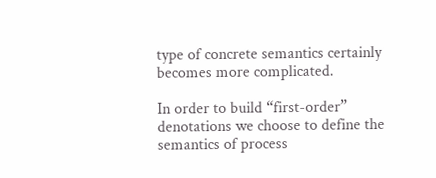type of concrete semantics certainly becomes more complicated.

In order to build “first-order” denotations we choose to define the semantics of process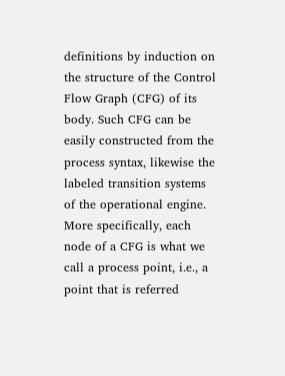definitions by induction on the structure of the Control Flow Graph (CFG) of its body. Such CFG can be easily constructed from the process syntax, likewise the labeled transition systems of the operational engine. More specifically, each node of a CFG is what we call a process point, i.e., a point that is referred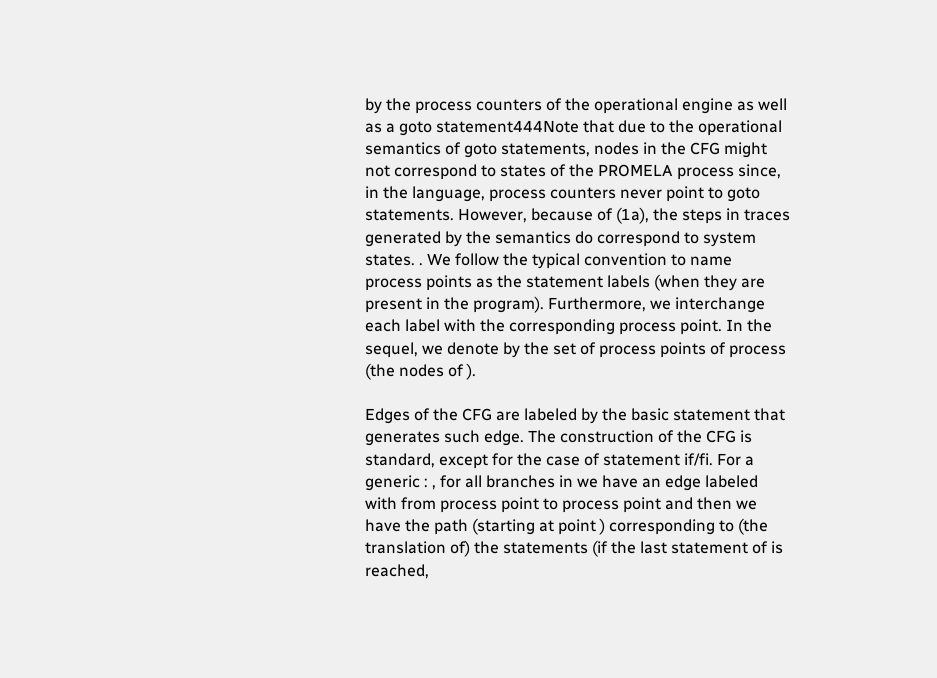by the process counters of the operational engine as well as a goto statement444Note that due to the operational semantics of goto statements, nodes in the CFG might not correspond to states of the PROMELA process since, in the language, process counters never point to goto statements. However, because of (1a), the steps in traces generated by the semantics do correspond to system states. . We follow the typical convention to name process points as the statement labels (when they are present in the program). Furthermore, we interchange each label with the corresponding process point. In the sequel, we denote by the set of process points of process (the nodes of ).

Edges of the CFG are labeled by the basic statement that generates such edge. The construction of the CFG is standard, except for the case of statement if/fi. For a generic : , for all branches in we have an edge labeled with from process point to process point and then we have the path (starting at point ) corresponding to (the translation of) the statements (if the last statement of is reached,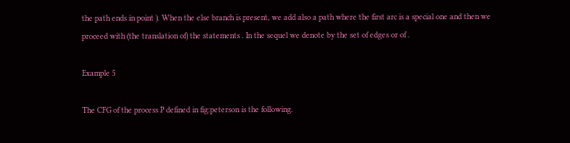the path ends in point ). When the else branch is present, we add also a path where the first arc is a special one and then we proceed with (the translation of) the statements . In the sequel we denote by the set of edges or of .

Example 5

The CFG of the process P defined in fig:peterson is the following.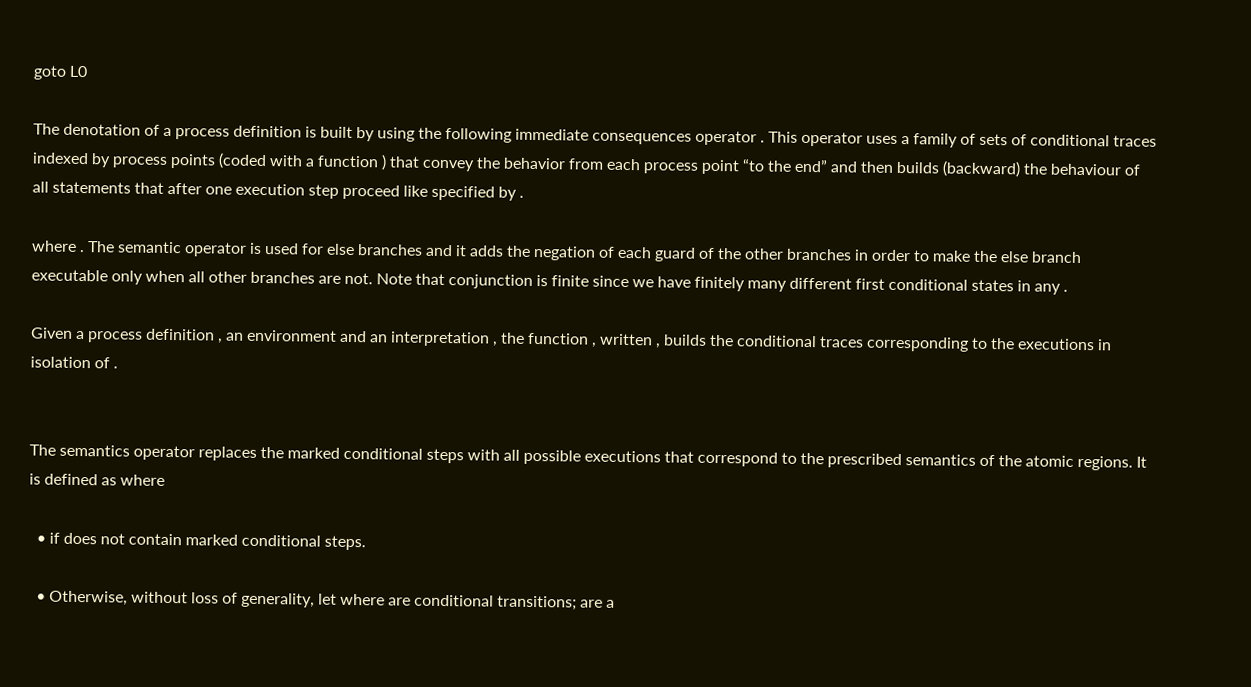goto L0

The denotation of a process definition is built by using the following immediate consequences operator . This operator uses a family of sets of conditional traces indexed by process points (coded with a function ) that convey the behavior from each process point “to the end” and then builds (backward) the behaviour of all statements that after one execution step proceed like specified by .

where . The semantic operator is used for else branches and it adds the negation of each guard of the other branches in order to make the else branch executable only when all other branches are not. Note that conjunction is finite since we have finitely many different first conditional states in any .

Given a process definition , an environment and an interpretation , the function , written , builds the conditional traces corresponding to the executions in isolation of .


The semantics operator replaces the marked conditional steps with all possible executions that correspond to the prescribed semantics of the atomic regions. It is defined as where

  • if does not contain marked conditional steps.

  • Otherwise, without loss of generality, let where are conditional transitions; are a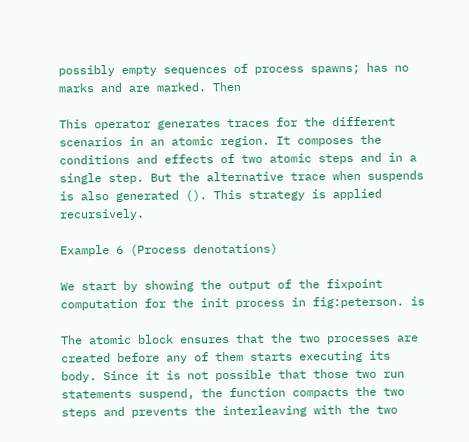possibly empty sequences of process spawns; has no marks and are marked. Then

This operator generates traces for the different scenarios in an atomic region. It composes the conditions and effects of two atomic steps and in a single step. But the alternative trace when suspends is also generated (). This strategy is applied recursively.

Example 6 (Process denotations)

We start by showing the output of the fixpoint computation for the init process in fig:peterson. is

The atomic block ensures that the two processes are created before any of them starts executing its body. Since it is not possible that those two run statements suspend, the function compacts the two steps and prevents the interleaving with the two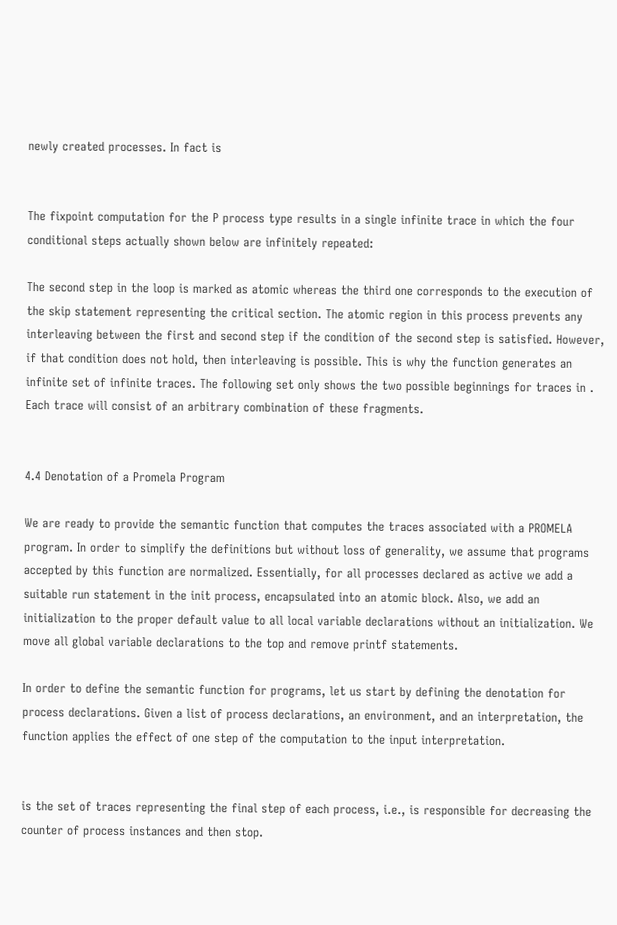newly created processes. In fact is


The fixpoint computation for the P process type results in a single infinite trace in which the four conditional steps actually shown below are infinitely repeated:

The second step in the loop is marked as atomic whereas the third one corresponds to the execution of the skip statement representing the critical section. The atomic region in this process prevents any interleaving between the first and second step if the condition of the second step is satisfied. However, if that condition does not hold, then interleaving is possible. This is why the function generates an infinite set of infinite traces. The following set only shows the two possible beginnings for traces in . Each trace will consist of an arbitrary combination of these fragments.


4.4 Denotation of a Promela Program

We are ready to provide the semantic function that computes the traces associated with a PROMELA program. In order to simplify the definitions but without loss of generality, we assume that programs accepted by this function are normalized. Essentially, for all processes declared as active we add a suitable run statement in the init process, encapsulated into an atomic block. Also, we add an initialization to the proper default value to all local variable declarations without an initialization. We move all global variable declarations to the top and remove printf statements.

In order to define the semantic function for programs, let us start by defining the denotation for process declarations. Given a list of process declarations, an environment, and an interpretation, the function applies the effect of one step of the computation to the input interpretation.


is the set of traces representing the final step of each process, i.e., is responsible for decreasing the counter of process instances and then stop.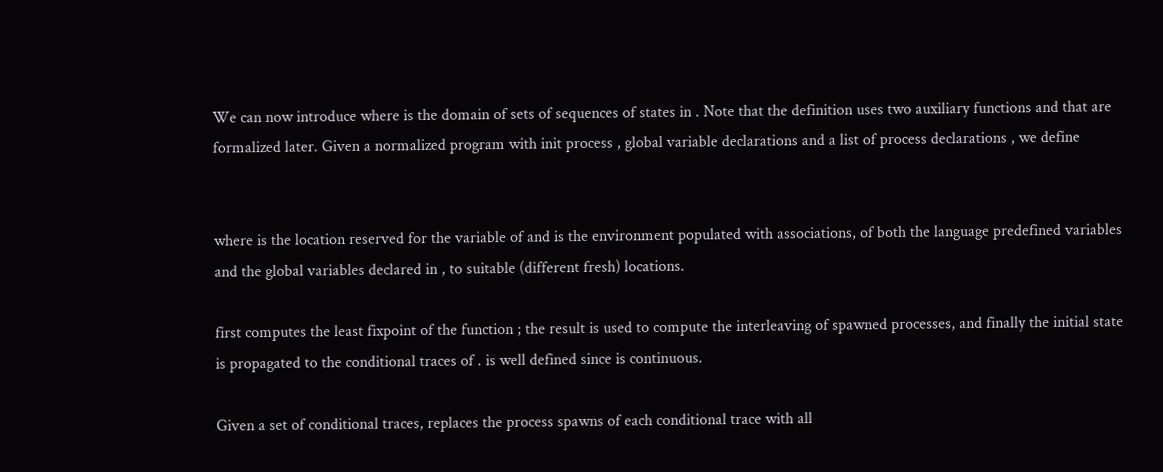We can now introduce where is the domain of sets of sequences of states in . Note that the definition uses two auxiliary functions and that are formalized later. Given a normalized program with init process , global variable declarations and a list of process declarations , we define


where is the location reserved for the variable of and is the environment populated with associations, of both the language predefined variables and the global variables declared in , to suitable (different fresh) locations.

first computes the least fixpoint of the function ; the result is used to compute the interleaving of spawned processes, and finally the initial state is propagated to the conditional traces of . is well defined since is continuous.

Given a set of conditional traces, replaces the process spawns of each conditional trace with all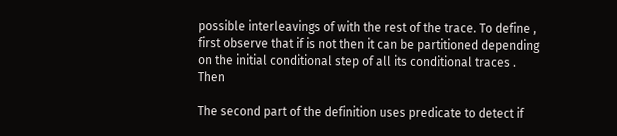possible interleavings of with the rest of the trace. To define , first observe that if is not then it can be partitioned depending on the initial conditional step of all its conditional traces . Then

The second part of the definition uses predicate to detect if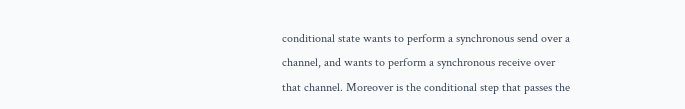conditional state wants to perform a synchronous send over a channel, and wants to perform a synchronous receive over that channel. Moreover is the conditional step that passes the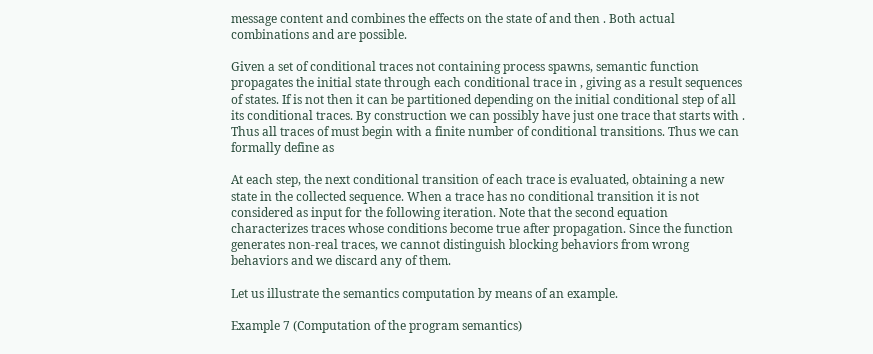message content and combines the effects on the state of and then . Both actual combinations and are possible.

Given a set of conditional traces not containing process spawns, semantic function propagates the initial state through each conditional trace in , giving as a result sequences of states. If is not then it can be partitioned depending on the initial conditional step of all its conditional traces. By construction we can possibly have just one trace that starts with . Thus all traces of must begin with a finite number of conditional transitions. Thus we can formally define as

At each step, the next conditional transition of each trace is evaluated, obtaining a new state in the collected sequence. When a trace has no conditional transition it is not considered as input for the following iteration. Note that the second equation characterizes traces whose conditions become true after propagation. Since the function generates non-real traces, we cannot distinguish blocking behaviors from wrong behaviors and we discard any of them.

Let us illustrate the semantics computation by means of an example.

Example 7 (Computation of the program semantics)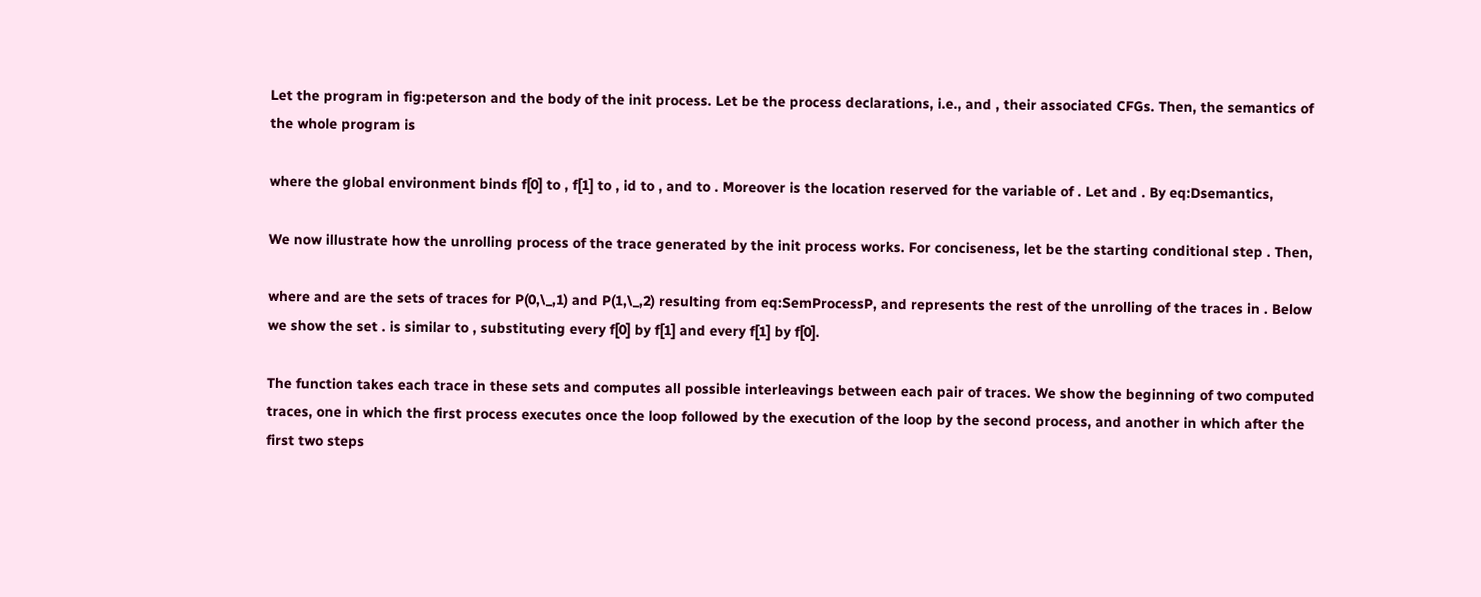Let the program in fig:peterson and the body of the init process. Let be the process declarations, i.e., and , their associated CFGs. Then, the semantics of the whole program is

where the global environment binds f[0] to , f[1] to , id to , and to . Moreover is the location reserved for the variable of . Let and . By eq:Dsemantics,

We now illustrate how the unrolling process of the trace generated by the init process works. For conciseness, let be the starting conditional step . Then,

where and are the sets of traces for P(0,\_,1) and P(1,\_,2) resulting from eq:SemProcessP, and represents the rest of the unrolling of the traces in . Below we show the set . is similar to , substituting every f[0] by f[1] and every f[1] by f[0].

The function takes each trace in these sets and computes all possible interleavings between each pair of traces. We show the beginning of two computed traces, one in which the first process executes once the loop followed by the execution of the loop by the second process, and another in which after the first two steps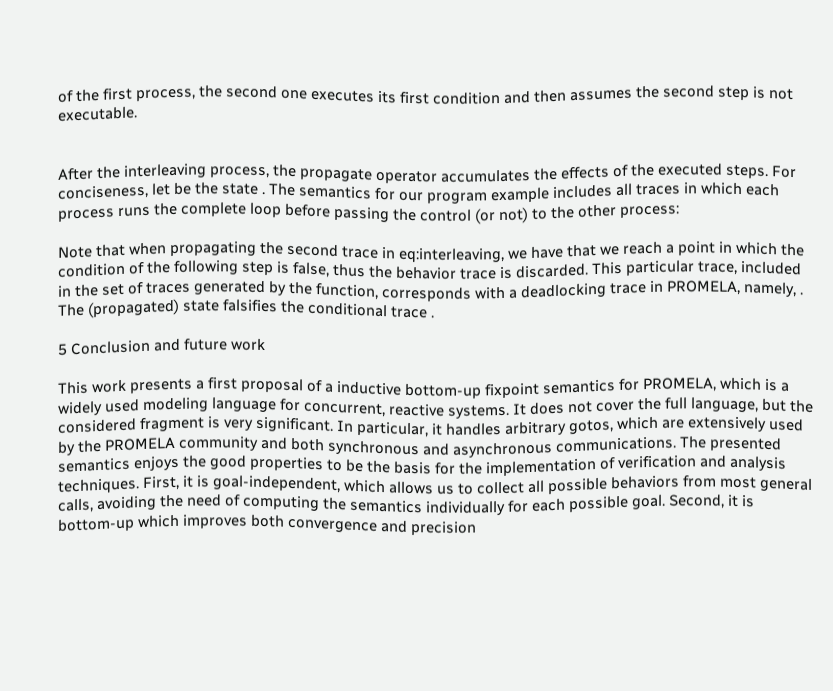of the first process, the second one executes its first condition and then assumes the second step is not executable.


After the interleaving process, the propagate operator accumulates the effects of the executed steps. For conciseness, let be the state . The semantics for our program example includes all traces in which each process runs the complete loop before passing the control (or not) to the other process:

Note that when propagating the second trace in eq:interleaving, we have that we reach a point in which the condition of the following step is false, thus the behavior trace is discarded. This particular trace, included in the set of traces generated by the function, corresponds with a deadlocking trace in PROMELA, namely, . The (propagated) state falsifies the conditional trace .

5 Conclusion and future work

This work presents a first proposal of a inductive bottom-up fixpoint semantics for PROMELA, which is a widely used modeling language for concurrent, reactive systems. It does not cover the full language, but the considered fragment is very significant. In particular, it handles arbitrary gotos, which are extensively used by the PROMELA community and both synchronous and asynchronous communications. The presented semantics enjoys the good properties to be the basis for the implementation of verification and analysis techniques. First, it is goal-independent, which allows us to collect all possible behaviors from most general calls, avoiding the need of computing the semantics individually for each possible goal. Second, it is bottom-up which improves both convergence and precision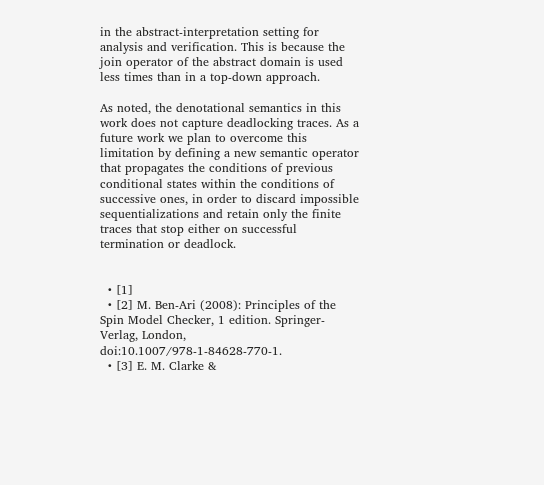in the abstract-interpretation setting for analysis and verification. This is because the join operator of the abstract domain is used less times than in a top-down approach.

As noted, the denotational semantics in this work does not capture deadlocking traces. As a future work we plan to overcome this limitation by defining a new semantic operator that propagates the conditions of previous conditional states within the conditions of successive ones, in order to discard impossible sequentializations and retain only the finite traces that stop either on successful termination or deadlock.


  • [1]
  • [2] M. Ben-Ari (2008): Principles of the Spin Model Checker, 1 edition. Springer-Verlag, London, doi:10.1007/978-1-84628-770-1.
  • [3] E. M. Clarke &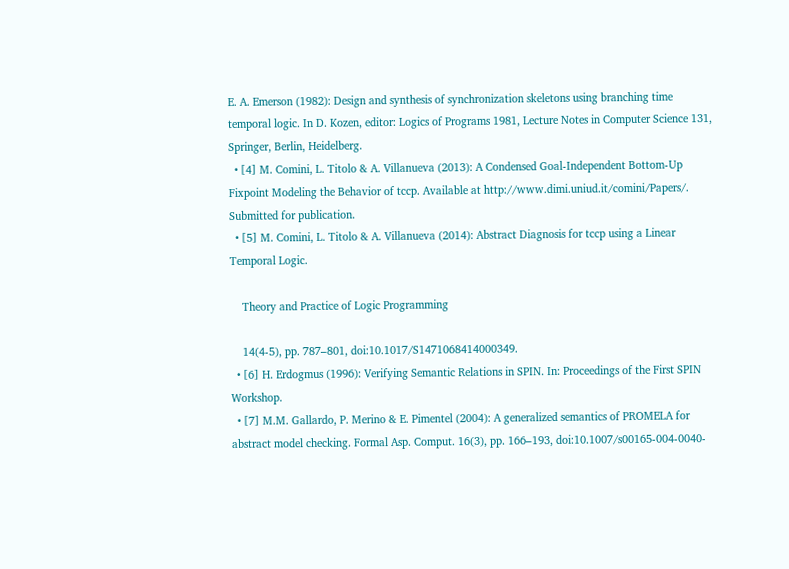E. A. Emerson (1982): Design and synthesis of synchronization skeletons using branching time temporal logic. In D. Kozen, editor: Logics of Programs 1981, Lecture Notes in Computer Science 131, Springer, Berlin, Heidelberg.
  • [4] M. Comini, L. Titolo & A. Villanueva (2013): A Condensed Goal-Independent Bottom-Up Fixpoint Modeling the Behavior of tccp. Available at http://www.dimi.uniud.it/comini/Papers/. Submitted for publication.
  • [5] M. Comini, L. Titolo & A. Villanueva (2014): Abstract Diagnosis for tccp using a Linear Temporal Logic.

    Theory and Practice of Logic Programming

    14(4-5), pp. 787–801, doi:10.1017/S1471068414000349.
  • [6] H. Erdogmus (1996): Verifying Semantic Relations in SPIN. In: Proceedings of the First SPIN Workshop.
  • [7] M.M. Gallardo, P. Merino & E. Pimentel (2004): A generalized semantics of PROMELA for abstract model checking. Formal Asp. Comput. 16(3), pp. 166–193, doi:10.1007/s00165-004-0040-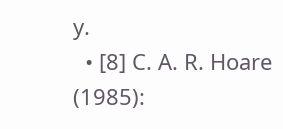y.
  • [8] C. A. R. Hoare (1985):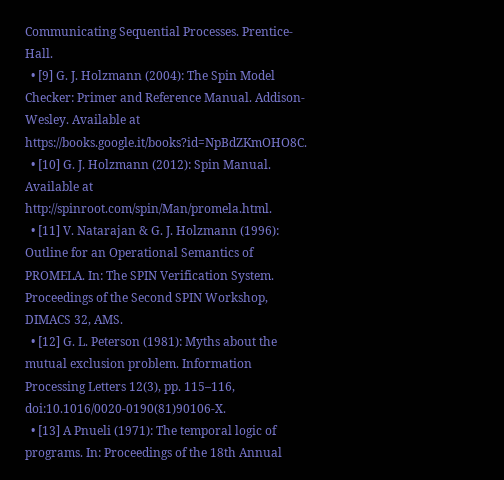Communicating Sequential Processes. Prentice-Hall.
  • [9] G. J. Holzmann (2004): The Spin Model Checker: Primer and Reference Manual. Addison-Wesley. Available at https://books.google.it/books?id=NpBdZKmOHO8C.
  • [10] G. J. Holzmann (2012): Spin Manual. Available at http://spinroot.com/spin/Man/promela.html.
  • [11] V. Natarajan & G. J. Holzmann (1996): Outline for an Operational Semantics of PROMELA. In: The SPIN Verification System. Proceedings of the Second SPIN Workshop, DIMACS 32, AMS.
  • [12] G. L. Peterson (1981): Myths about the mutual exclusion problem. Information Processing Letters 12(3), pp. 115–116, doi:10.1016/0020-0190(81)90106-X.
  • [13] A Pnueli (1971): The temporal logic of programs. In: Proceedings of the 18th Annual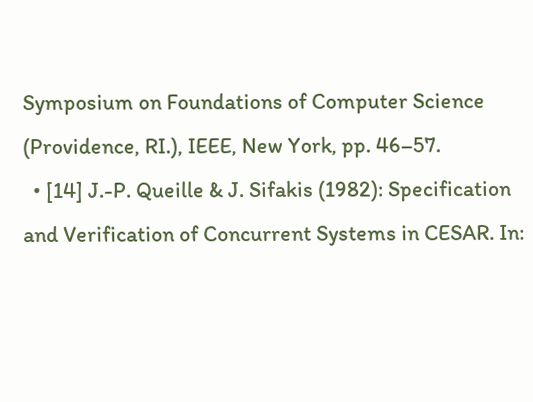Symposium on Foundations of Computer Science (Providence, RI.), IEEE, New York, pp. 46–57.
  • [14] J.-P. Queille & J. Sifakis (1982): Specification and Verification of Concurrent Systems in CESAR. In: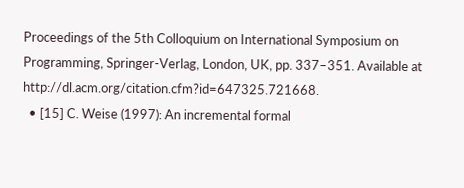Proceedings of the 5th Colloquium on International Symposium on Programming, Springer-Verlag, London, UK, pp. 337–351. Available at http://dl.acm.org/citation.cfm?id=647325.721668.
  • [15] C. Weise (1997): An incremental formal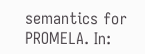semantics for PROMELA. In: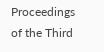Proceedings of the Third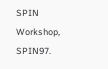SPIN Workshop, SPIN97.